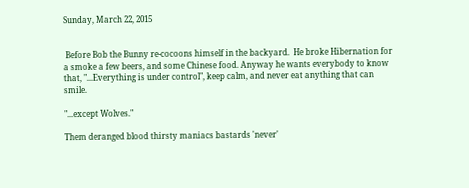Sunday, March 22, 2015


 Before Bob the Bunny re-cocoons himself in the backyard.  He broke Hibernation for a smoke a few beers, and some Chinese food. Anyway he wants everybody to know that, "...Everything is under control", keep calm, and never eat anything that can smile.

"...except Wolves."

Them deranged blood thirsty maniacs bastards 'never'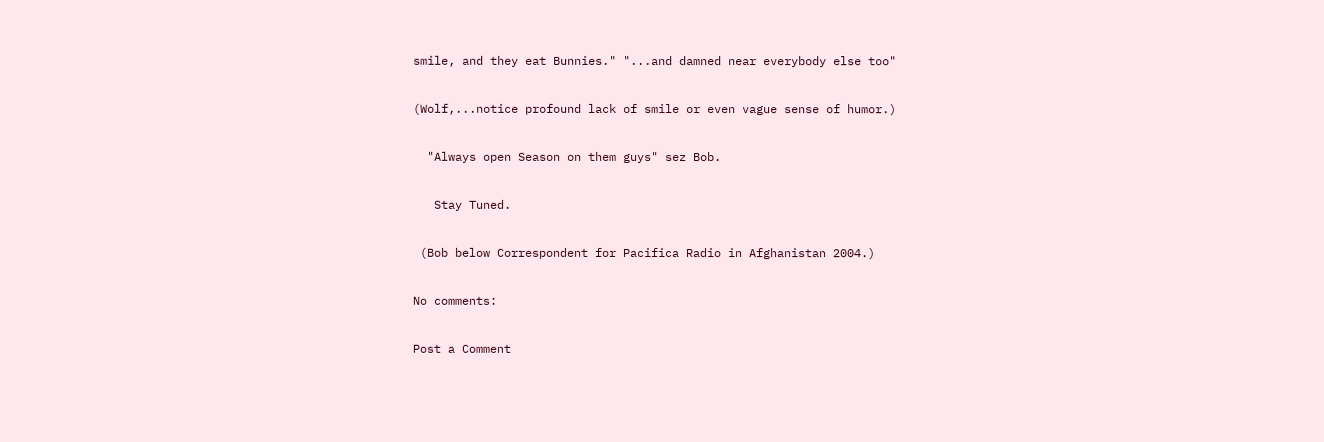smile, and they eat Bunnies." "...and damned near everybody else too"

(Wolf,...notice profound lack of smile or even vague sense of humor.)

  "Always open Season on them guys" sez Bob.

   Stay Tuned.

 (Bob below Correspondent for Pacifica Radio in Afghanistan 2004.)

No comments:

Post a Comment